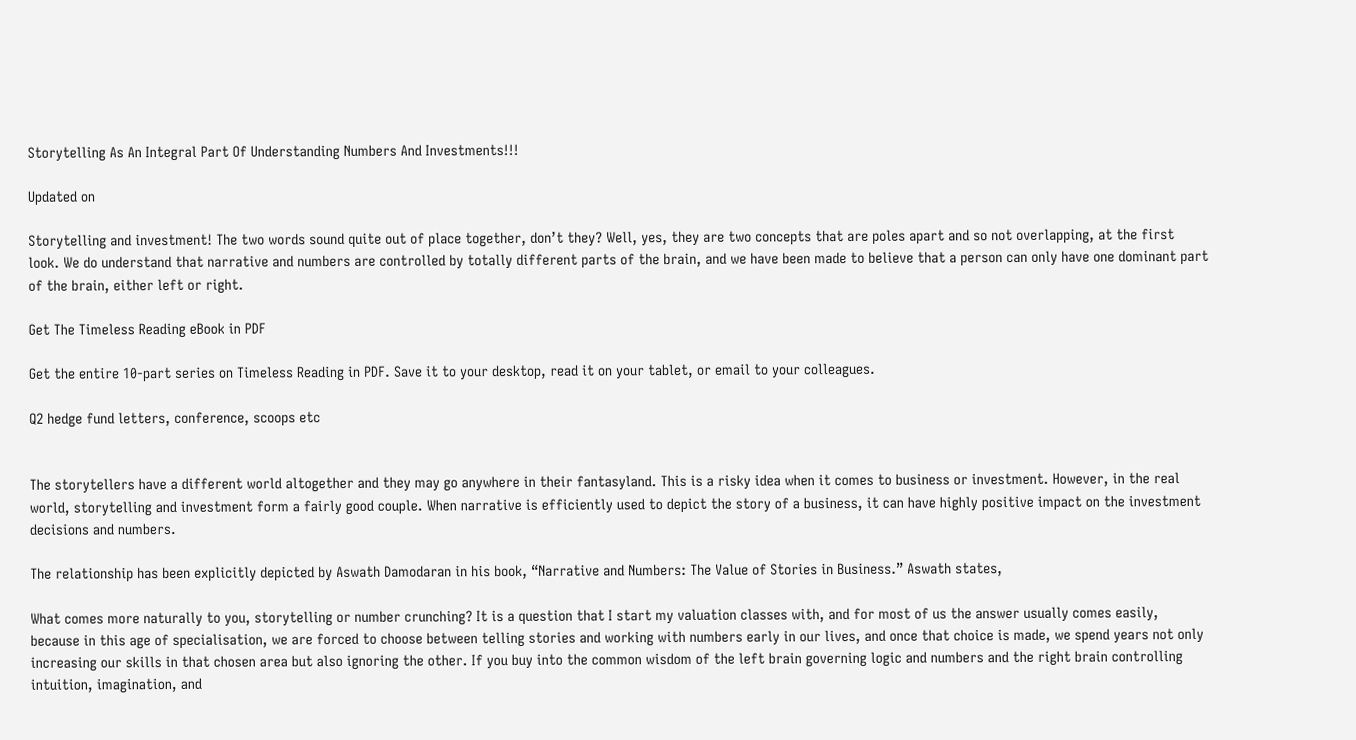Storytelling As An Integral Part Of Understanding Numbers And Investments!!!

Updated on

Storytelling and investment! The two words sound quite out of place together, don’t they? Well, yes, they are two concepts that are poles apart and so not overlapping, at the first look. We do understand that narrative and numbers are controlled by totally different parts of the brain, and we have been made to believe that a person can only have one dominant part of the brain, either left or right.

Get The Timeless Reading eBook in PDF

Get the entire 10-part series on Timeless Reading in PDF. Save it to your desktop, read it on your tablet, or email to your colleagues.

Q2 hedge fund letters, conference, scoops etc


The storytellers have a different world altogether and they may go anywhere in their fantasyland. This is a risky idea when it comes to business or investment. However, in the real world, storytelling and investment form a fairly good couple. When narrative is efficiently used to depict the story of a business, it can have highly positive impact on the investment decisions and numbers.

The relationship has been explicitly depicted by Aswath Damodaran in his book, “Narrative and Numbers: The Value of Stories in Business.” Aswath states,

What comes more naturally to you, storytelling or number crunching? It is a question that I start my valuation classes with, and for most of us the answer usually comes easily, because in this age of specialisation, we are forced to choose between telling stories and working with numbers early in our lives, and once that choice is made, we spend years not only increasing our skills in that chosen area but also ignoring the other. If you buy into the common wisdom of the left brain governing logic and numbers and the right brain controlling intuition, imagination, and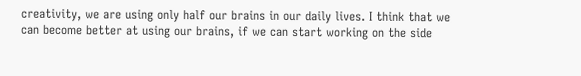creativity, we are using only half our brains in our daily lives. I think that we can become better at using our brains, if we can start working on the side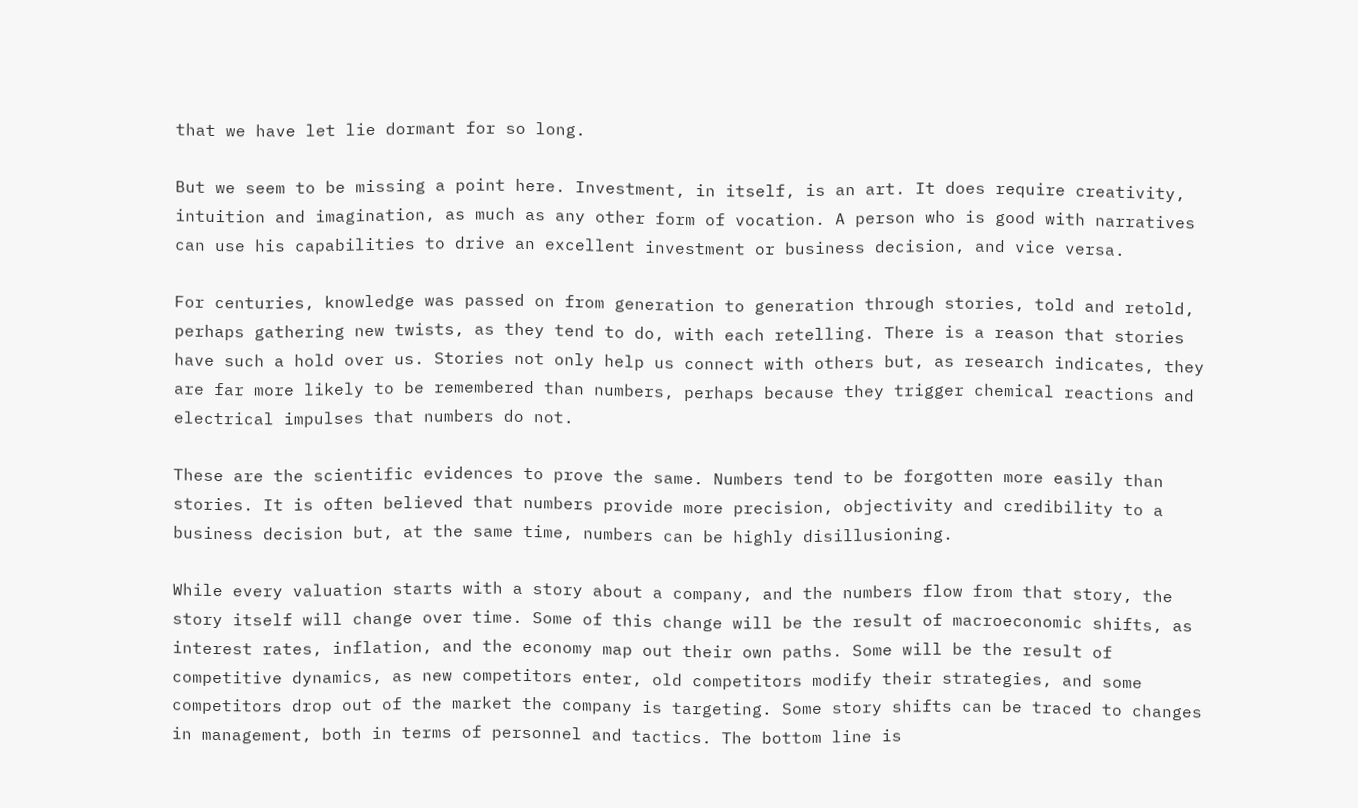that we have let lie dormant for so long.

But we seem to be missing a point here. Investment, in itself, is an art. It does require creativity, intuition and imagination, as much as any other form of vocation. A person who is good with narratives can use his capabilities to drive an excellent investment or business decision, and vice versa.

For centuries, knowledge was passed on from generation to generation through stories, told and retold, perhaps gathering new twists, as they tend to do, with each retelling. There is a reason that stories have such a hold over us. Stories not only help us connect with others but, as research indicates, they are far more likely to be remembered than numbers, perhaps because they trigger chemical reactions and electrical impulses that numbers do not.

These are the scientific evidences to prove the same. Numbers tend to be forgotten more easily than stories. It is often believed that numbers provide more precision, objectivity and credibility to a business decision but, at the same time, numbers can be highly disillusioning.

While every valuation starts with a story about a company, and the numbers flow from that story, the story itself will change over time. Some of this change will be the result of macroeconomic shifts, as interest rates, inflation, and the economy map out their own paths. Some will be the result of competitive dynamics, as new competitors enter, old competitors modify their strategies, and some competitors drop out of the market the company is targeting. Some story shifts can be traced to changes in management, both in terms of personnel and tactics. The bottom line is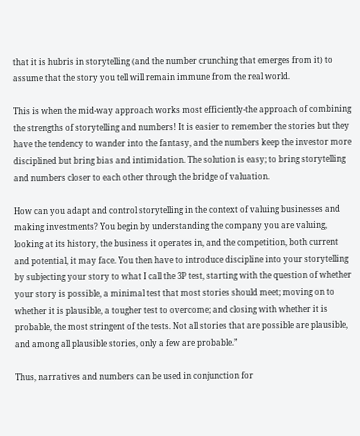that it is hubris in storytelling (and the number crunching that emerges from it) to assume that the story you tell will remain immune from the real world.

This is when the mid-way approach works most efficiently-the approach of combining the strengths of storytelling and numbers! It is easier to remember the stories but they have the tendency to wander into the fantasy, and the numbers keep the investor more disciplined but bring bias and intimidation. The solution is easy; to bring storytelling and numbers closer to each other through the bridge of valuation.

How can you adapt and control storytelling in the context of valuing businesses and making investments? You begin by understanding the company you are valuing, looking at its history, the business it operates in, and the competition, both current and potential, it may face. You then have to introduce discipline into your storytelling by subjecting your story to what I call the 3P test, starting with the question of whether your story is possible, a minimal test that most stories should meet; moving on to whether it is plausible, a tougher test to overcome; and closing with whether it is probable, the most stringent of the tests. Not all stories that are possible are plausible, and among all plausible stories, only a few are probable.”

Thus, narratives and numbers can be used in conjunction for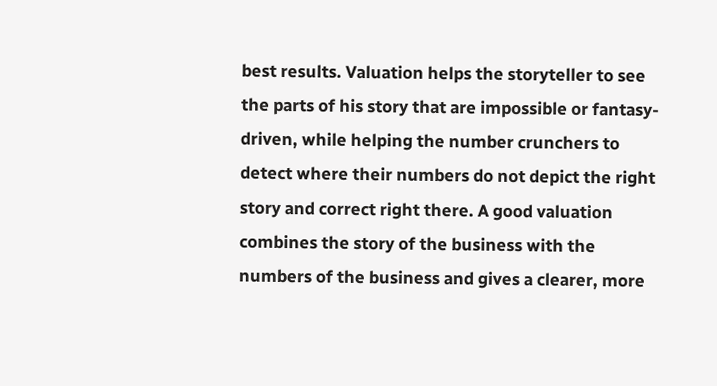best results. Valuation helps the storyteller to see the parts of his story that are impossible or fantasy-driven, while helping the number crunchers to detect where their numbers do not depict the right story and correct right there. A good valuation combines the story of the business with the numbers of the business and gives a clearer, more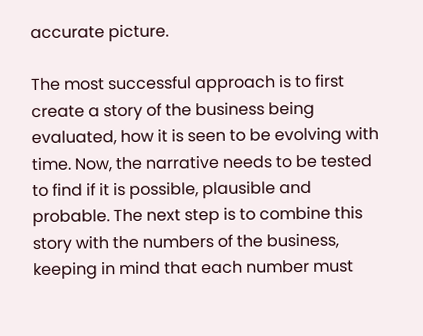accurate picture.

The most successful approach is to first create a story of the business being evaluated, how it is seen to be evolving with time. Now, the narrative needs to be tested to find if it is possible, plausible and probable. The next step is to combine this story with the numbers of the business, keeping in mind that each number must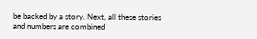be backed by a story. Next, all these stories and numbers are combined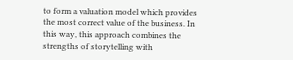to form a valuation model which provides the most correct value of the business. In this way, this approach combines the strengths of storytelling with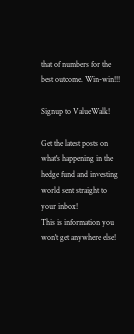that of numbers for the best outcome. Win-win!!!

Signup to ValueWalk!

Get the latest posts on what's happening in the hedge fund and investing world sent straight to your inbox!
This is information you won't get anywhere else!